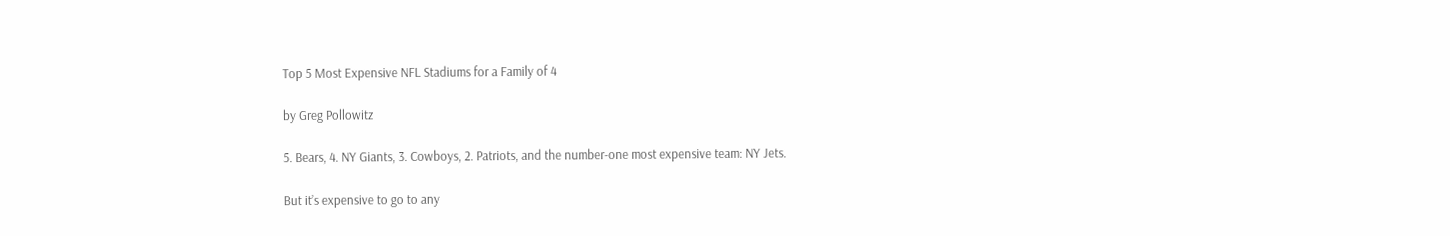Top 5 Most Expensive NFL Stadiums for a Family of 4

by Greg Pollowitz

5. Bears, 4. NY Giants, 3. Cowboys, 2. Patriots, and the number-one most expensive team: NY Jets.

But it’s expensive to go to any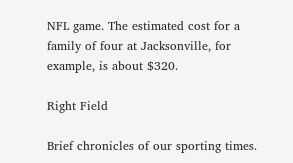NFL game. The estimated cost for a family of four at Jacksonville, for example, is about $320.

Right Field

Brief chronicles of our sporting times.